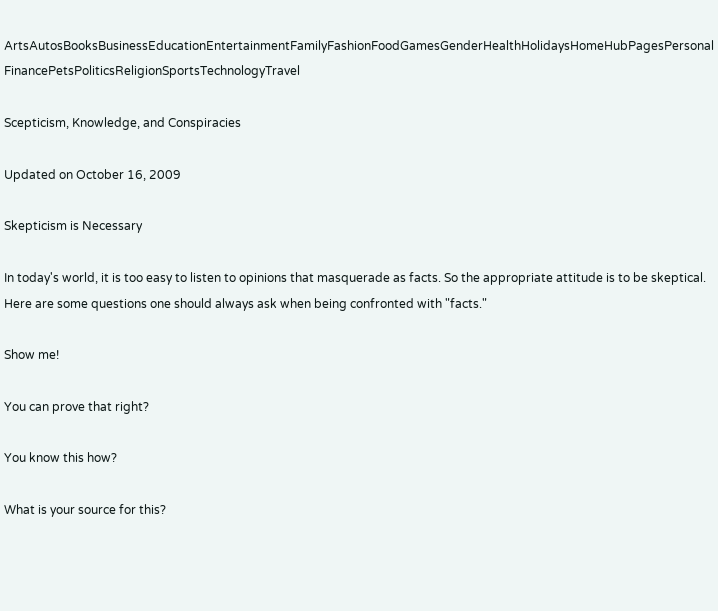ArtsAutosBooksBusinessEducationEntertainmentFamilyFashionFoodGamesGenderHealthHolidaysHomeHubPagesPersonal FinancePetsPoliticsReligionSportsTechnologyTravel

Scepticism, Knowledge, and Conspiracies

Updated on October 16, 2009

Skepticism is Necessary

In today's world, it is too easy to listen to opinions that masquerade as facts. So the appropriate attitude is to be skeptical. Here are some questions one should always ask when being confronted with "facts."

Show me!

You can prove that right?

You know this how?

What is your source for this?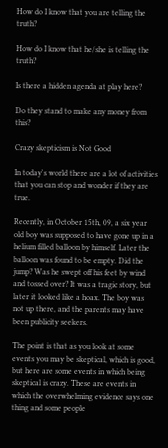How do I know that you are telling the truth?

How do I know that he/she is telling the truth?

Is there a hidden agenda at play here?

Do they stand to make any money from this?

Crazy skepticism is Not Good

In today's world there are a lot of activities that you can stop and wonder if they are true.

Recently, in October 15th, 09, a six year old boy was supposed to have gone up in a helium filled balloon by himself. Later the balloon was found to be empty. Did the jump? Was he swept off his feet by wind and tossed over? It was a tragic story, but later it looked like a hoax. The boy was not up there, and the parents may have been publicity seekers.

The point is that as you look at some events you may be skeptical, which is good, but here are some events in which being skeptical is crazy. These are events in which the overwhelming evidence says one thing and some people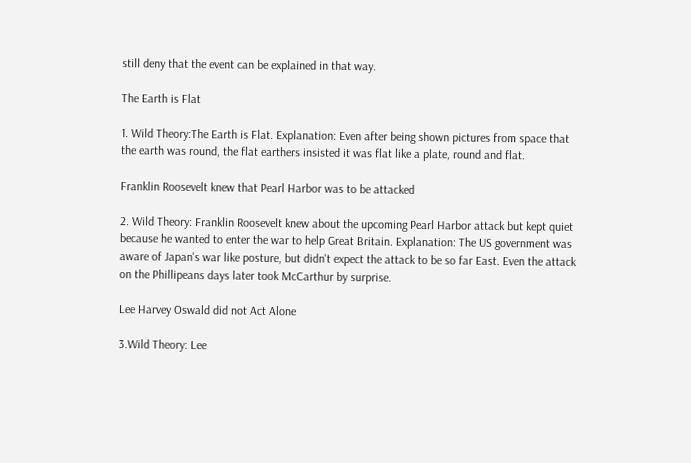still deny that the event can be explained in that way.

The Earth is Flat

1. Wild Theory:The Earth is Flat. Explanation: Even after being shown pictures from space that the earth was round, the flat earthers insisted it was flat like a plate, round and flat.

Franklin Roosevelt knew that Pearl Harbor was to be attacked

2. Wild Theory: Franklin Roosevelt knew about the upcoming Pearl Harbor attack but kept quiet because he wanted to enter the war to help Great Britain. Explanation: The US government was aware of Japan's war like posture, but didn't expect the attack to be so far East. Even the attack on the Phillipeans days later took McCarthur by surprise.

Lee Harvey Oswald did not Act Alone

3.Wild Theory: Lee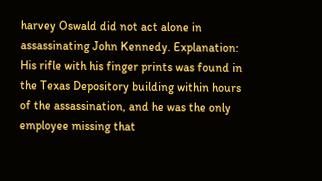harvey Oswald did not act alone in assassinating John Kennedy. Explanation: His rifle with his finger prints was found in the Texas Depository building within hours of the assassination, and he was the only employee missing that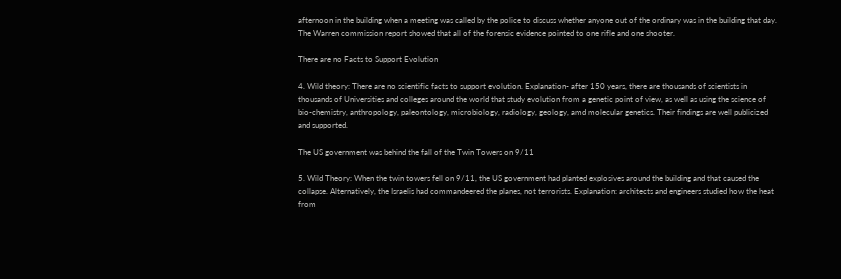afternoon in the building when a meeting was called by the police to discuss whether anyone out of the ordinary was in the building that day. The Warren commission report showed that all of the forensic evidence pointed to one rifle and one shooter.

There are no Facts to Support Evolution

4. Wild theory: There are no scientific facts to support evolution. Explanation- after 150 years, there are thousands of scientists in thousands of Universities and colleges around the world that study evolution from a genetic point of view, as well as using the science of bio-chemistry, anthropology, paleontology, microbiology, radiology, geology, amd molecular genetics. Their findings are well publicized and supported.

The US government was behind the fall of the Twin Towers on 9/11

5. Wild Theory: When the twin towers fell on 9/11, the US government had planted explosives around the building and that caused the collapse. Alternatively, the Israelis had commandeered the planes, not terrorists. Explanation: architects and engineers studied how the heat from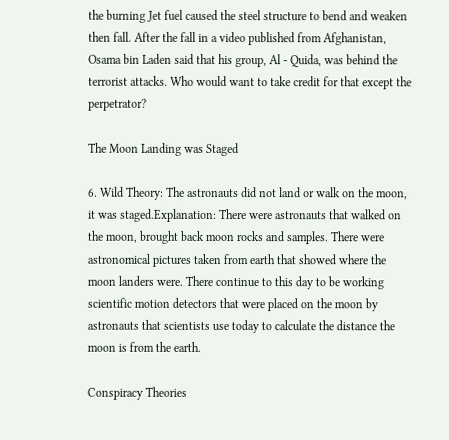the burning Jet fuel caused the steel structure to bend and weaken then fall. After the fall in a video published from Afghanistan, Osama bin Laden said that his group, Al - Quida, was behind the terrorist attacks. Who would want to take credit for that except the perpetrator?

The Moon Landing was Staged

6. Wild Theory: The astronauts did not land or walk on the moon, it was staged.Explanation: There were astronauts that walked on the moon, brought back moon rocks and samples. There were astronomical pictures taken from earth that showed where the moon landers were. There continue to this day to be working scientific motion detectors that were placed on the moon by astronauts that scientists use today to calculate the distance the moon is from the earth.

Conspiracy Theories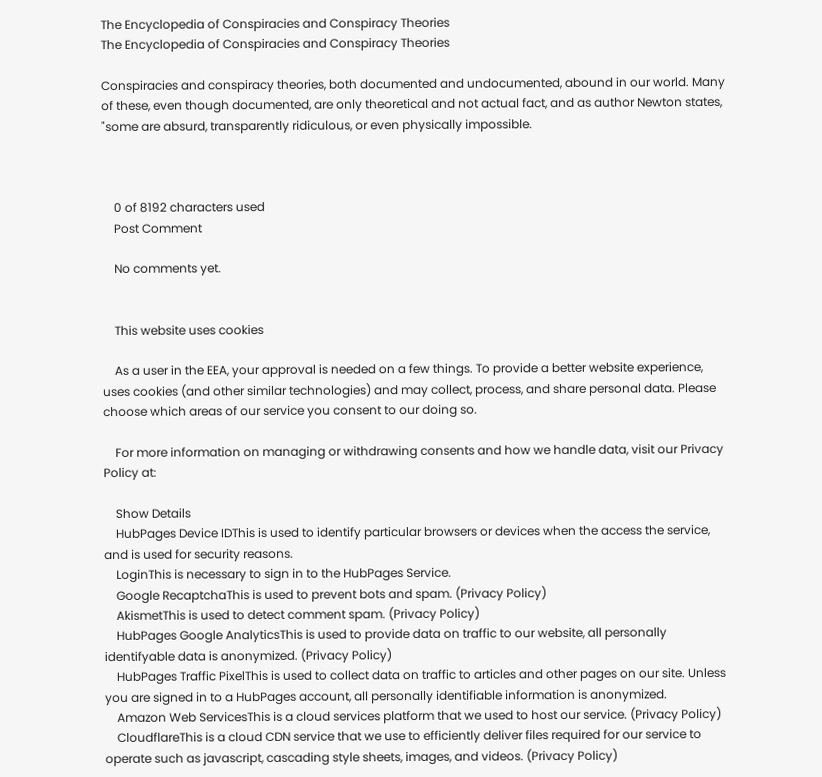The Encyclopedia of Conspiracies and Conspiracy Theories
The Encyclopedia of Conspiracies and Conspiracy Theories

Conspiracies and conspiracy theories, both documented and undocumented, abound in our world. Many of these, even though documented, are only theoretical and not actual fact, and as author Newton states, "some are absurd, transparently ridiculous, or even physically impossible.



    0 of 8192 characters used
    Post Comment

    No comments yet.


    This website uses cookies

    As a user in the EEA, your approval is needed on a few things. To provide a better website experience, uses cookies (and other similar technologies) and may collect, process, and share personal data. Please choose which areas of our service you consent to our doing so.

    For more information on managing or withdrawing consents and how we handle data, visit our Privacy Policy at:

    Show Details
    HubPages Device IDThis is used to identify particular browsers or devices when the access the service, and is used for security reasons.
    LoginThis is necessary to sign in to the HubPages Service.
    Google RecaptchaThis is used to prevent bots and spam. (Privacy Policy)
    AkismetThis is used to detect comment spam. (Privacy Policy)
    HubPages Google AnalyticsThis is used to provide data on traffic to our website, all personally identifyable data is anonymized. (Privacy Policy)
    HubPages Traffic PixelThis is used to collect data on traffic to articles and other pages on our site. Unless you are signed in to a HubPages account, all personally identifiable information is anonymized.
    Amazon Web ServicesThis is a cloud services platform that we used to host our service. (Privacy Policy)
    CloudflareThis is a cloud CDN service that we use to efficiently deliver files required for our service to operate such as javascript, cascading style sheets, images, and videos. (Privacy Policy)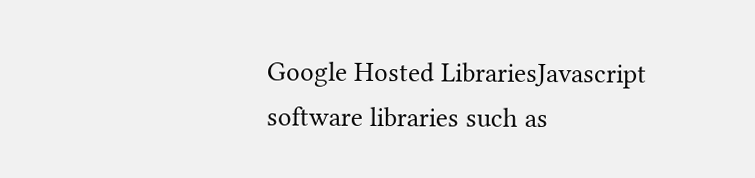Google Hosted LibrariesJavascript software libraries such as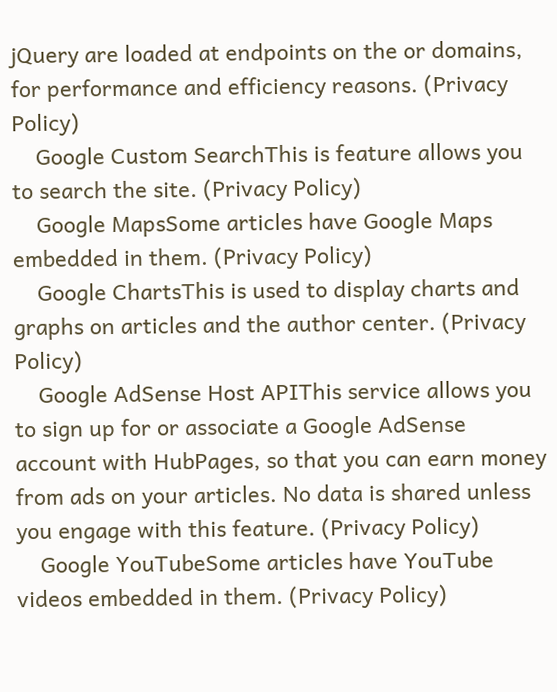jQuery are loaded at endpoints on the or domains, for performance and efficiency reasons. (Privacy Policy)
    Google Custom SearchThis is feature allows you to search the site. (Privacy Policy)
    Google MapsSome articles have Google Maps embedded in them. (Privacy Policy)
    Google ChartsThis is used to display charts and graphs on articles and the author center. (Privacy Policy)
    Google AdSense Host APIThis service allows you to sign up for or associate a Google AdSense account with HubPages, so that you can earn money from ads on your articles. No data is shared unless you engage with this feature. (Privacy Policy)
    Google YouTubeSome articles have YouTube videos embedded in them. (Privacy Policy)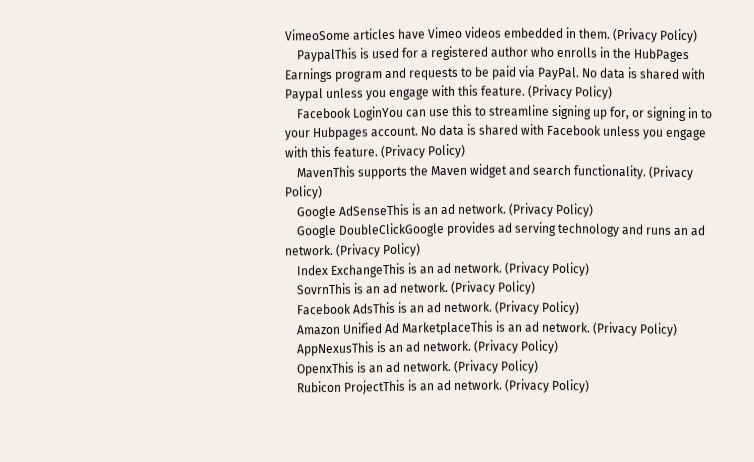VimeoSome articles have Vimeo videos embedded in them. (Privacy Policy)
    PaypalThis is used for a registered author who enrolls in the HubPages Earnings program and requests to be paid via PayPal. No data is shared with Paypal unless you engage with this feature. (Privacy Policy)
    Facebook LoginYou can use this to streamline signing up for, or signing in to your Hubpages account. No data is shared with Facebook unless you engage with this feature. (Privacy Policy)
    MavenThis supports the Maven widget and search functionality. (Privacy Policy)
    Google AdSenseThis is an ad network. (Privacy Policy)
    Google DoubleClickGoogle provides ad serving technology and runs an ad network. (Privacy Policy)
    Index ExchangeThis is an ad network. (Privacy Policy)
    SovrnThis is an ad network. (Privacy Policy)
    Facebook AdsThis is an ad network. (Privacy Policy)
    Amazon Unified Ad MarketplaceThis is an ad network. (Privacy Policy)
    AppNexusThis is an ad network. (Privacy Policy)
    OpenxThis is an ad network. (Privacy Policy)
    Rubicon ProjectThis is an ad network. (Privacy Policy)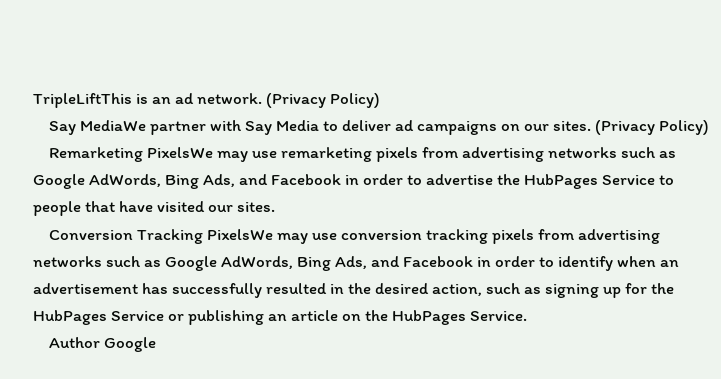TripleLiftThis is an ad network. (Privacy Policy)
    Say MediaWe partner with Say Media to deliver ad campaigns on our sites. (Privacy Policy)
    Remarketing PixelsWe may use remarketing pixels from advertising networks such as Google AdWords, Bing Ads, and Facebook in order to advertise the HubPages Service to people that have visited our sites.
    Conversion Tracking PixelsWe may use conversion tracking pixels from advertising networks such as Google AdWords, Bing Ads, and Facebook in order to identify when an advertisement has successfully resulted in the desired action, such as signing up for the HubPages Service or publishing an article on the HubPages Service.
    Author Google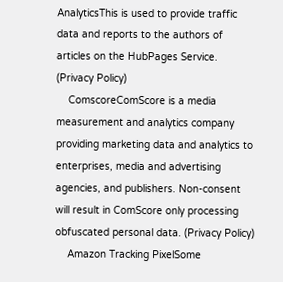AnalyticsThis is used to provide traffic data and reports to the authors of articles on the HubPages Service. (Privacy Policy)
    ComscoreComScore is a media measurement and analytics company providing marketing data and analytics to enterprises, media and advertising agencies, and publishers. Non-consent will result in ComScore only processing obfuscated personal data. (Privacy Policy)
    Amazon Tracking PixelSome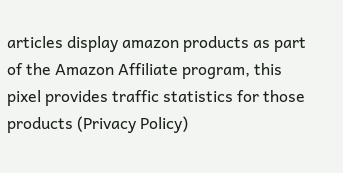articles display amazon products as part of the Amazon Affiliate program, this pixel provides traffic statistics for those products (Privacy Policy)